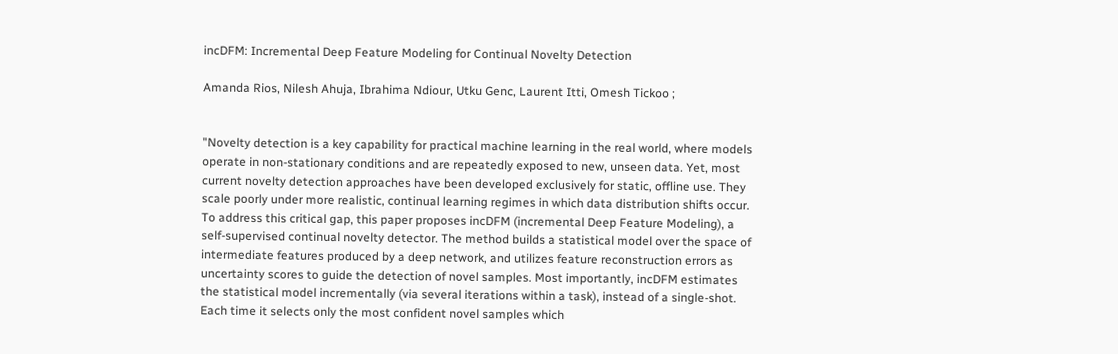incDFM: Incremental Deep Feature Modeling for Continual Novelty Detection

Amanda Rios, Nilesh Ahuja, Ibrahima Ndiour, Utku Genc, Laurent Itti, Omesh Tickoo ;


"Novelty detection is a key capability for practical machine learning in the real world, where models operate in non-stationary conditions and are repeatedly exposed to new, unseen data. Yet, most current novelty detection approaches have been developed exclusively for static, offline use. They scale poorly under more realistic, continual learning regimes in which data distribution shifts occur. To address this critical gap, this paper proposes incDFM (incremental Deep Feature Modeling), a self-supervised continual novelty detector. The method builds a statistical model over the space of intermediate features produced by a deep network, and utilizes feature reconstruction errors as uncertainty scores to guide the detection of novel samples. Most importantly, incDFM estimates the statistical model incrementally (via several iterations within a task), instead of a single-shot. Each time it selects only the most confident novel samples which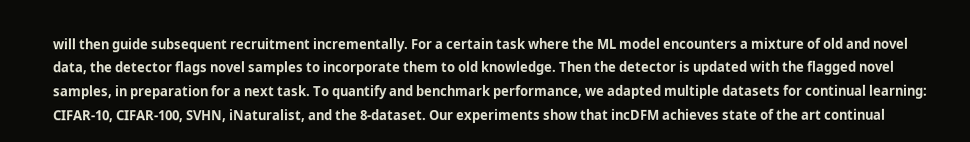will then guide subsequent recruitment incrementally. For a certain task where the ML model encounters a mixture of old and novel data, the detector flags novel samples to incorporate them to old knowledge. Then the detector is updated with the flagged novel samples, in preparation for a next task. To quantify and benchmark performance, we adapted multiple datasets for continual learning: CIFAR-10, CIFAR-100, SVHN, iNaturalist, and the 8-dataset. Our experiments show that incDFM achieves state of the art continual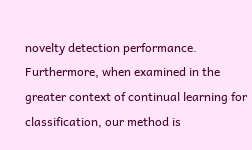novelty detection performance. Furthermore, when examined in the greater context of continual learning for classification, our method is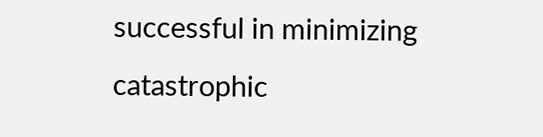successful in minimizing catastrophic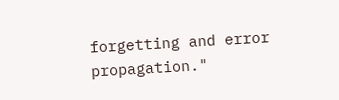forgetting and error propagation."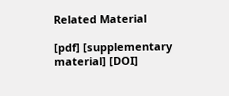Related Material

[pdf] [supplementary material] [DOI]